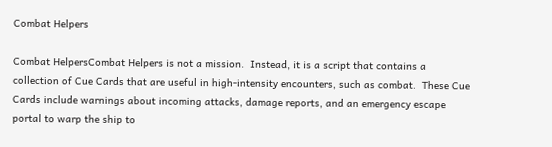Combat Helpers

Combat HelpersCombat Helpers is not a mission.  Instead, it is a script that contains a collection of Cue Cards that are useful in high-intensity encounters, such as combat.  These Cue Cards include warnings about incoming attacks, damage reports, and an emergency escape portal to warp the ship to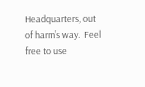Headquarters, out of harm’s way.  Feel free to use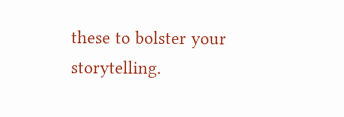these to bolster your storytelling.